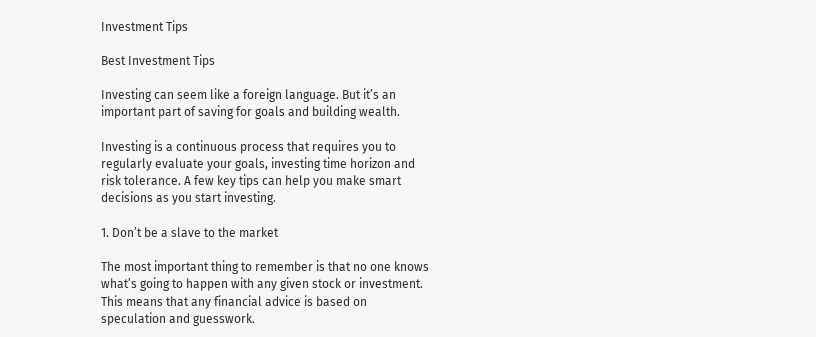Investment Tips

Best Investment Tips

Investing can seem like a foreign language. But it’s an important part of saving for goals and building wealth.

Investing is a continuous process that requires you to regularly evaluate your goals, investing time horizon and risk tolerance. A few key tips can help you make smart decisions as you start investing.

1. Don’t be a slave to the market

The most important thing to remember is that no one knows what’s going to happen with any given stock or investment. This means that any financial advice is based on speculation and guesswork.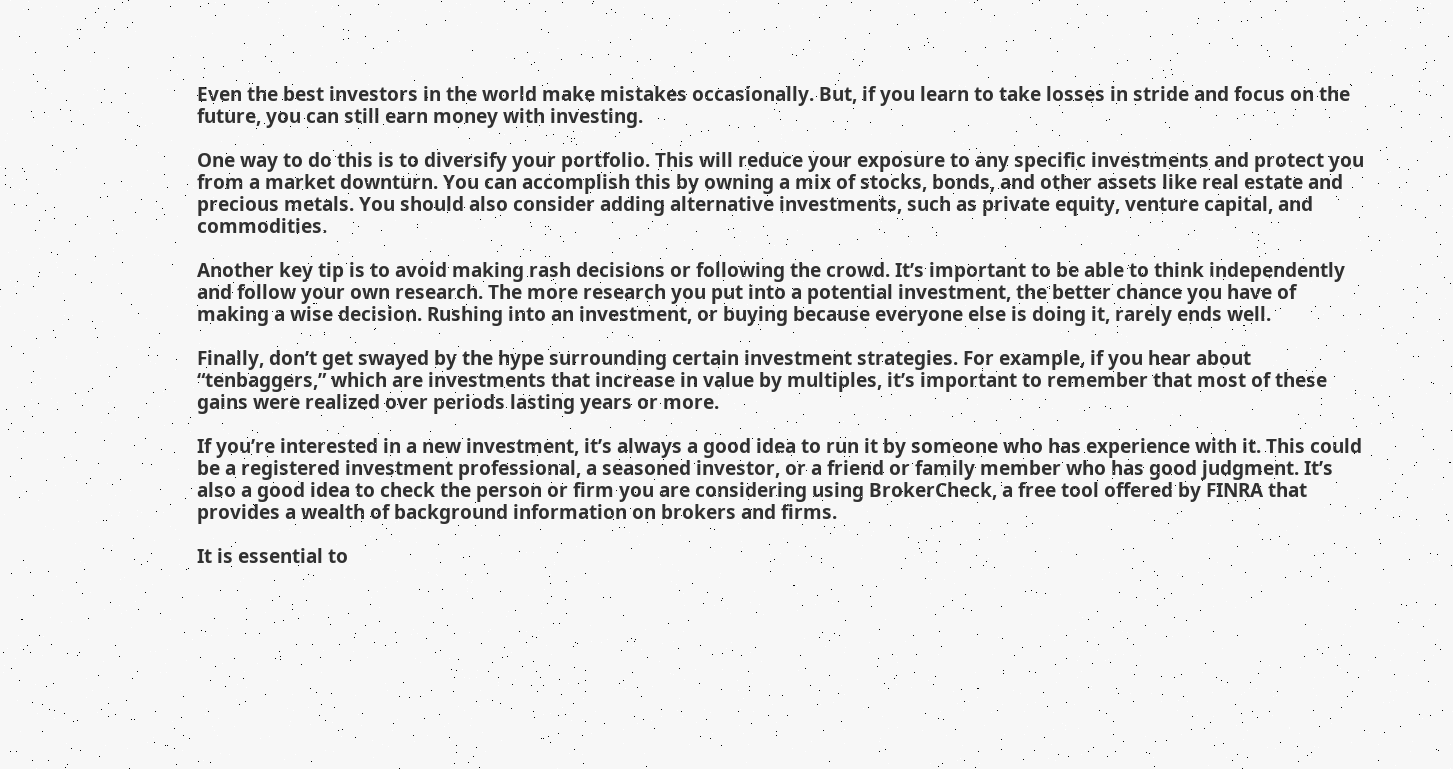Even the best investors in the world make mistakes occasionally. But, if you learn to take losses in stride and focus on the future, you can still earn money with investing.

One way to do this is to diversify your portfolio. This will reduce your exposure to any specific investments and protect you from a market downturn. You can accomplish this by owning a mix of stocks, bonds, and other assets like real estate and precious metals. You should also consider adding alternative investments, such as private equity, venture capital, and commodities.

Another key tip is to avoid making rash decisions or following the crowd. It’s important to be able to think independently and follow your own research. The more research you put into a potential investment, the better chance you have of making a wise decision. Rushing into an investment, or buying because everyone else is doing it, rarely ends well.

Finally, don’t get swayed by the hype surrounding certain investment strategies. For example, if you hear about “tenbaggers,” which are investments that increase in value by multiples, it’s important to remember that most of these gains were realized over periods lasting years or more.

If you’re interested in a new investment, it’s always a good idea to run it by someone who has experience with it. This could be a registered investment professional, a seasoned investor, or a friend or family member who has good judgment. It’s also a good idea to check the person or firm you are considering using BrokerCheck, a free tool offered by FINRA that provides a wealth of background information on brokers and firms.

It is essential to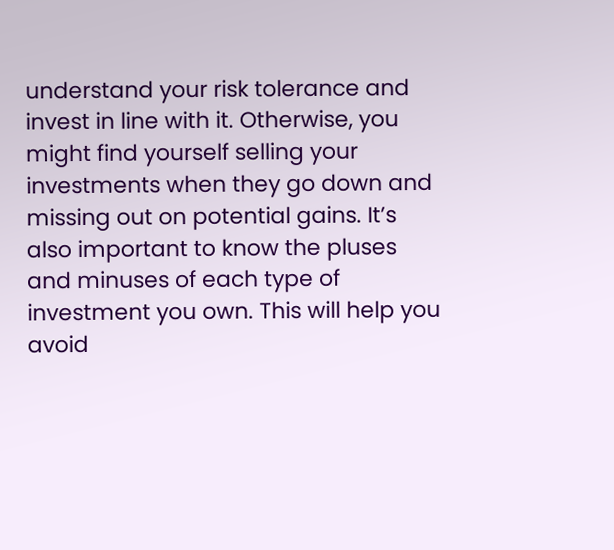understand your risk tolerance and invest in line with it. Otherwise, you might find yourself selling your investments when they go down and missing out on potential gains. It’s also important to know the pluses and minuses of each type of investment you own. This will help you avoid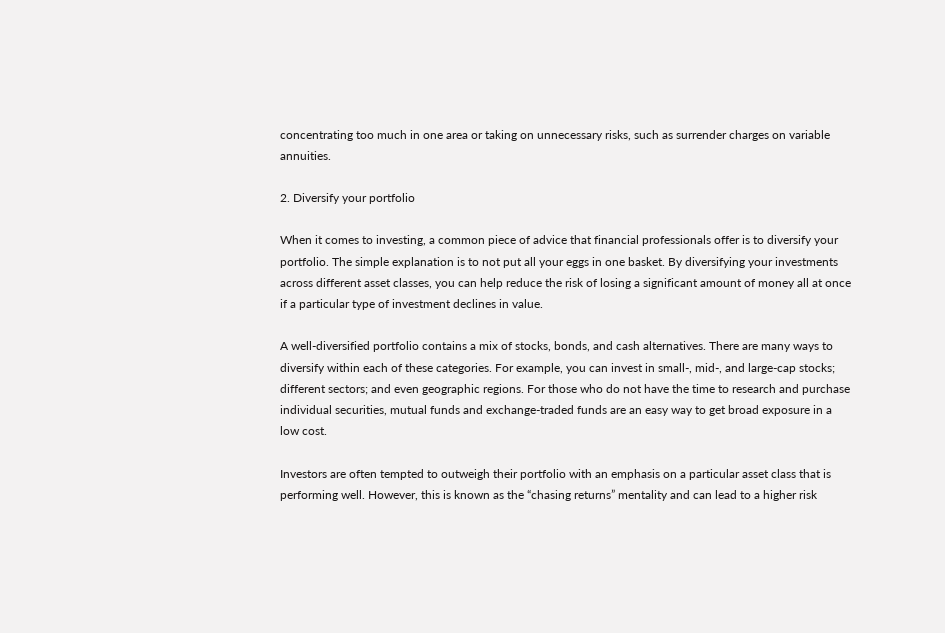concentrating too much in one area or taking on unnecessary risks, such as surrender charges on variable annuities.

2. Diversify your portfolio

When it comes to investing, a common piece of advice that financial professionals offer is to diversify your portfolio. The simple explanation is to not put all your eggs in one basket. By diversifying your investments across different asset classes, you can help reduce the risk of losing a significant amount of money all at once if a particular type of investment declines in value.

A well-diversified portfolio contains a mix of stocks, bonds, and cash alternatives. There are many ways to diversify within each of these categories. For example, you can invest in small-, mid-, and large-cap stocks; different sectors; and even geographic regions. For those who do not have the time to research and purchase individual securities, mutual funds and exchange-traded funds are an easy way to get broad exposure in a low cost.

Investors are often tempted to outweigh their portfolio with an emphasis on a particular asset class that is performing well. However, this is known as the “chasing returns” mentality and can lead to a higher risk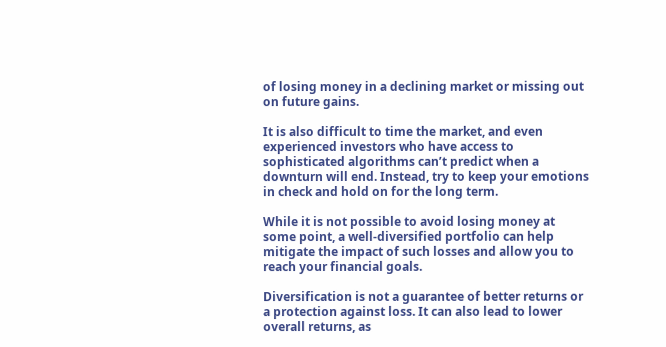of losing money in a declining market or missing out on future gains.

It is also difficult to time the market, and even experienced investors who have access to sophisticated algorithms can’t predict when a downturn will end. Instead, try to keep your emotions in check and hold on for the long term.

While it is not possible to avoid losing money at some point, a well-diversified portfolio can help mitigate the impact of such losses and allow you to reach your financial goals.

Diversification is not a guarantee of better returns or a protection against loss. It can also lead to lower overall returns, as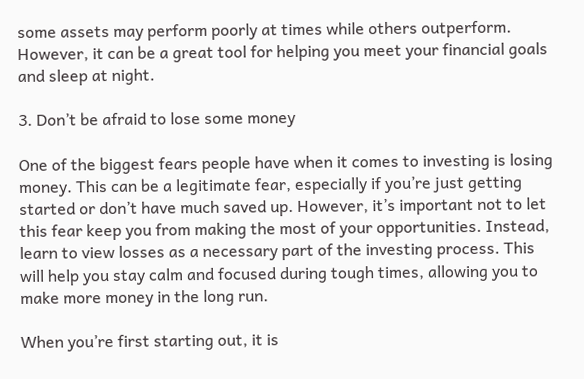some assets may perform poorly at times while others outperform. However, it can be a great tool for helping you meet your financial goals and sleep at night.

3. Don’t be afraid to lose some money

One of the biggest fears people have when it comes to investing is losing money. This can be a legitimate fear, especially if you’re just getting started or don’t have much saved up. However, it’s important not to let this fear keep you from making the most of your opportunities. Instead, learn to view losses as a necessary part of the investing process. This will help you stay calm and focused during tough times, allowing you to make more money in the long run.

When you’re first starting out, it is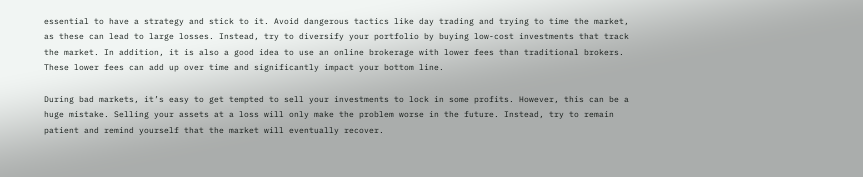essential to have a strategy and stick to it. Avoid dangerous tactics like day trading and trying to time the market, as these can lead to large losses. Instead, try to diversify your portfolio by buying low-cost investments that track the market. In addition, it is also a good idea to use an online brokerage with lower fees than traditional brokers. These lower fees can add up over time and significantly impact your bottom line.

During bad markets, it’s easy to get tempted to sell your investments to lock in some profits. However, this can be a huge mistake. Selling your assets at a loss will only make the problem worse in the future. Instead, try to remain patient and remind yourself that the market will eventually recover.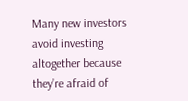Many new investors avoid investing altogether because they’re afraid of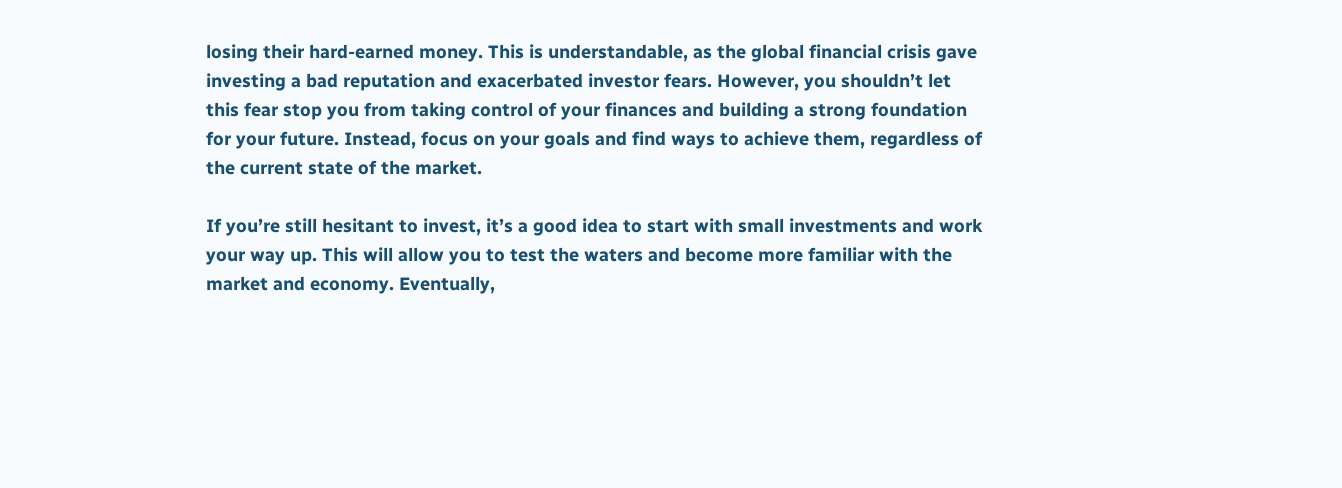losing their hard-earned money. This is understandable, as the global financial crisis gave investing a bad reputation and exacerbated investor fears. However, you shouldn’t let this fear stop you from taking control of your finances and building a strong foundation for your future. Instead, focus on your goals and find ways to achieve them, regardless of the current state of the market.

If you’re still hesitant to invest, it’s a good idea to start with small investments and work your way up. This will allow you to test the waters and become more familiar with the market and economy. Eventually,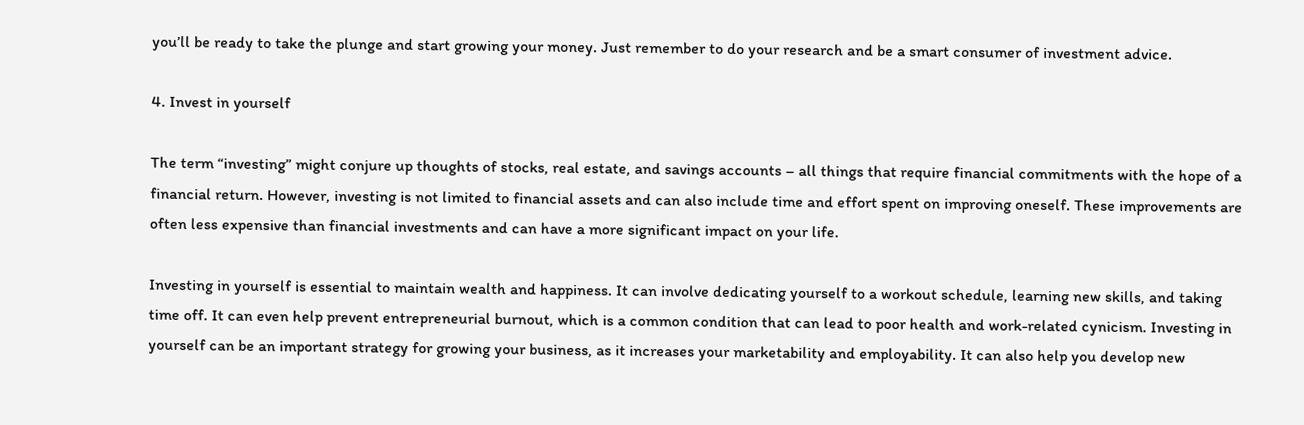you’ll be ready to take the plunge and start growing your money. Just remember to do your research and be a smart consumer of investment advice.

4. Invest in yourself

The term “investing” might conjure up thoughts of stocks, real estate, and savings accounts – all things that require financial commitments with the hope of a financial return. However, investing is not limited to financial assets and can also include time and effort spent on improving oneself. These improvements are often less expensive than financial investments and can have a more significant impact on your life.

Investing in yourself is essential to maintain wealth and happiness. It can involve dedicating yourself to a workout schedule, learning new skills, and taking time off. It can even help prevent entrepreneurial burnout, which is a common condition that can lead to poor health and work-related cynicism. Investing in yourself can be an important strategy for growing your business, as it increases your marketability and employability. It can also help you develop new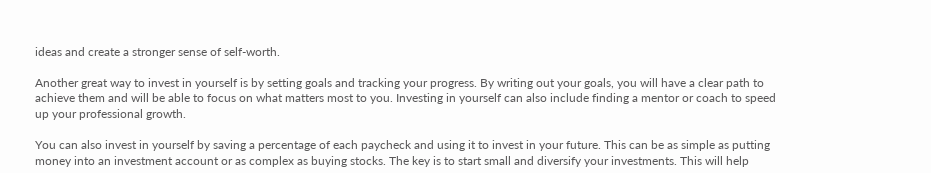ideas and create a stronger sense of self-worth.

Another great way to invest in yourself is by setting goals and tracking your progress. By writing out your goals, you will have a clear path to achieve them and will be able to focus on what matters most to you. Investing in yourself can also include finding a mentor or coach to speed up your professional growth.

You can also invest in yourself by saving a percentage of each paycheck and using it to invest in your future. This can be as simple as putting money into an investment account or as complex as buying stocks. The key is to start small and diversify your investments. This will help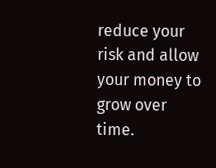reduce your risk and allow your money to grow over time.